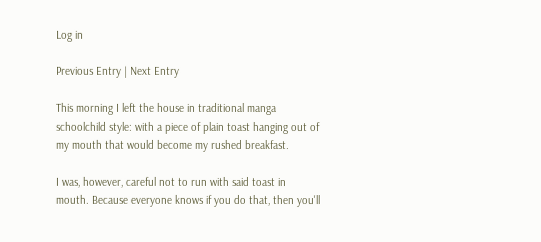Log in

Previous Entry | Next Entry

This morning I left the house in traditional manga schoolchild style: with a piece of plain toast hanging out of my mouth that would become my rushed breakfast.

I was, however, careful not to run with said toast in mouth. Because everyone knows if you do that, then you'll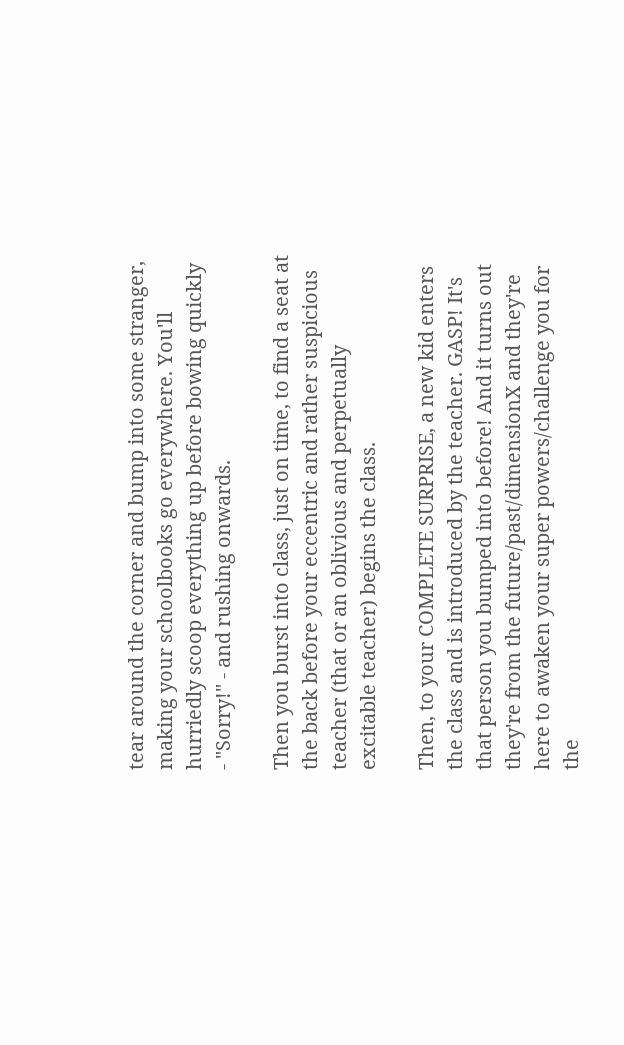tear around the corner and bump into some stranger, making your schoolbooks go everywhere. You'll hurriedly scoop everything up before bowing quickly - "Sorry!" - and rushing onwards.

Then you burst into class, just on time, to find a seat at the back before your eccentric and rather suspicious teacher (that or an oblivious and perpetually excitable teacher) begins the class.

Then, to your COMPLETE SURPRISE, a new kid enters the class and is introduced by the teacher. GASP! It's that person you bumped into before! And it turns out they're from the future/past/dimensionX and they're here to awaken your super powers/challenge you for the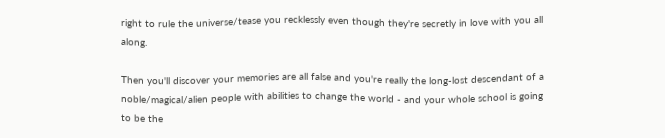right to rule the universe/tease you recklessly even though they're secretly in love with you all along.

Then you'll discover your memories are all false and you're really the long-lost descendant of a noble/magical/alien people with abilities to change the world - and your whole school is going to be the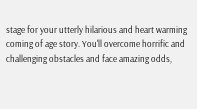stage for your utterly hilarious and heart warming coming of age story. You'll overcome horrific and challenging obstacles and face amazing odds,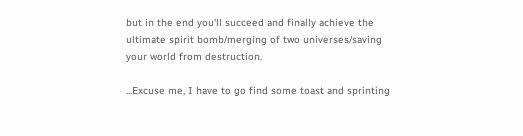but in the end you'll succeed and finally achieve the ultimate spirit bomb/merging of two universes/saving your world from destruction.

...Excuse me, I have to go find some toast and sprinting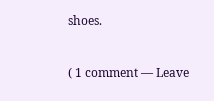shoes.


( 1 comment — Leave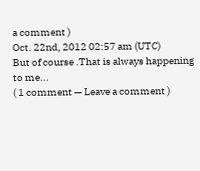a comment )
Oct. 22nd, 2012 02:57 am (UTC)
But of course .That is always happening to me...
( 1 comment — Leave a comment )